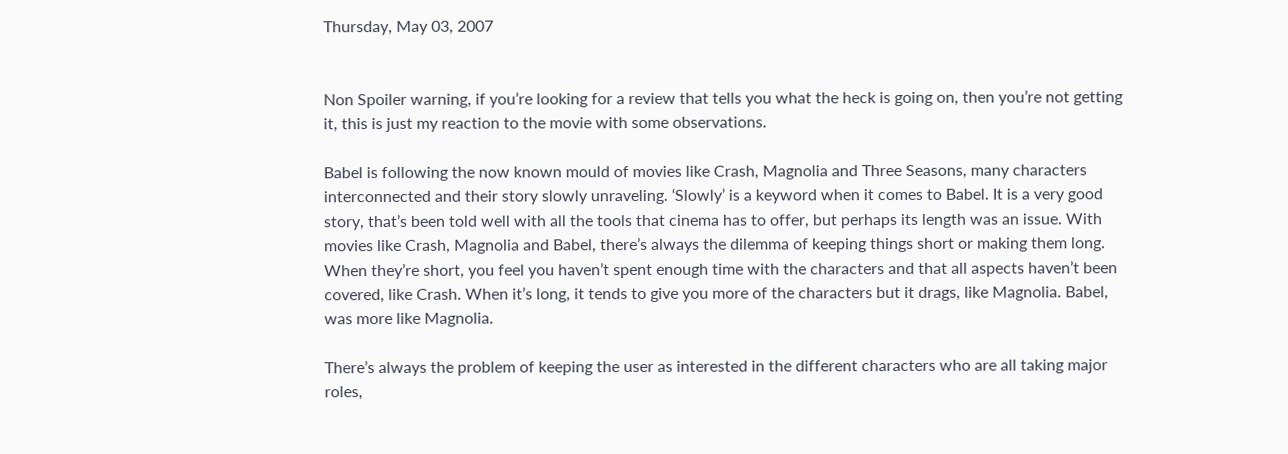Thursday, May 03, 2007


Non Spoiler warning, if you’re looking for a review that tells you what the heck is going on, then you’re not getting it, this is just my reaction to the movie with some observations.

Babel is following the now known mould of movies like Crash, Magnolia and Three Seasons, many characters interconnected and their story slowly unraveling. ‘Slowly’ is a keyword when it comes to Babel. It is a very good story, that’s been told well with all the tools that cinema has to offer, but perhaps its length was an issue. With movies like Crash, Magnolia and Babel, there’s always the dilemma of keeping things short or making them long. When they’re short, you feel you haven’t spent enough time with the characters and that all aspects haven’t been covered, like Crash. When it’s long, it tends to give you more of the characters but it drags, like Magnolia. Babel, was more like Magnolia.

There’s always the problem of keeping the user as interested in the different characters who are all taking major roles,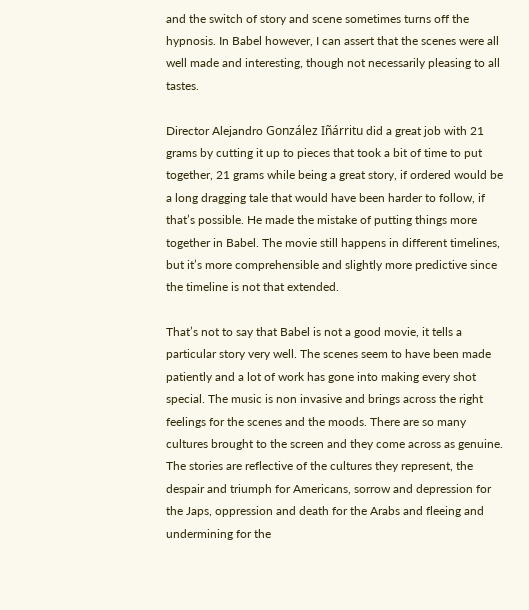and the switch of story and scene sometimes turns off the hypnosis. In Babel however, I can assert that the scenes were all well made and interesting, though not necessarily pleasing to all tastes.

Director Alejandro González Iñárritu did a great job with 21 grams by cutting it up to pieces that took a bit of time to put together, 21 grams while being a great story, if ordered would be a long dragging tale that would have been harder to follow, if that’s possible. He made the mistake of putting things more together in Babel. The movie still happens in different timelines, but it’s more comprehensible and slightly more predictive since the timeline is not that extended.

That’s not to say that Babel is not a good movie, it tells a particular story very well. The scenes seem to have been made patiently and a lot of work has gone into making every shot special. The music is non invasive and brings across the right feelings for the scenes and the moods. There are so many cultures brought to the screen and they come across as genuine. The stories are reflective of the cultures they represent, the despair and triumph for Americans, sorrow and depression for the Japs, oppression and death for the Arabs and fleeing and undermining for the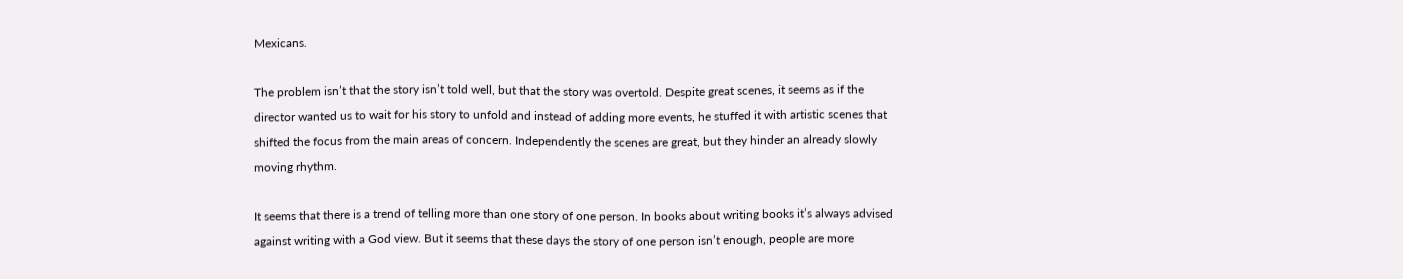Mexicans.

The problem isn’t that the story isn’t told well, but that the story was overtold. Despite great scenes, it seems as if the director wanted us to wait for his story to unfold and instead of adding more events, he stuffed it with artistic scenes that shifted the focus from the main areas of concern. Independently the scenes are great, but they hinder an already slowly moving rhythm.

It seems that there is a trend of telling more than one story of one person. In books about writing books it’s always advised against writing with a God view. But it seems that these days the story of one person isn’t enough, people are more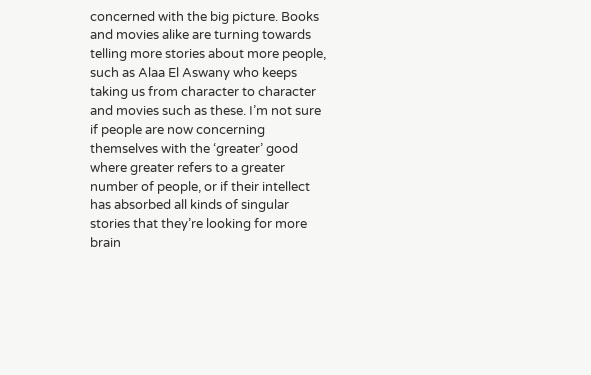concerned with the big picture. Books and movies alike are turning towards telling more stories about more people, such as Alaa El Aswany who keeps taking us from character to character and movies such as these. I’m not sure if people are now concerning themselves with the ‘greater’ good where greater refers to a greater number of people, or if their intellect has absorbed all kinds of singular stories that they’re looking for more brain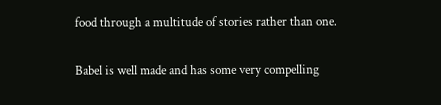food through a multitude of stories rather than one.

Babel is well made and has some very compelling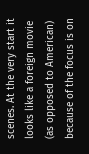scenes. At the very start it looks like a foreign movie (as opposed to American) because of the focus is on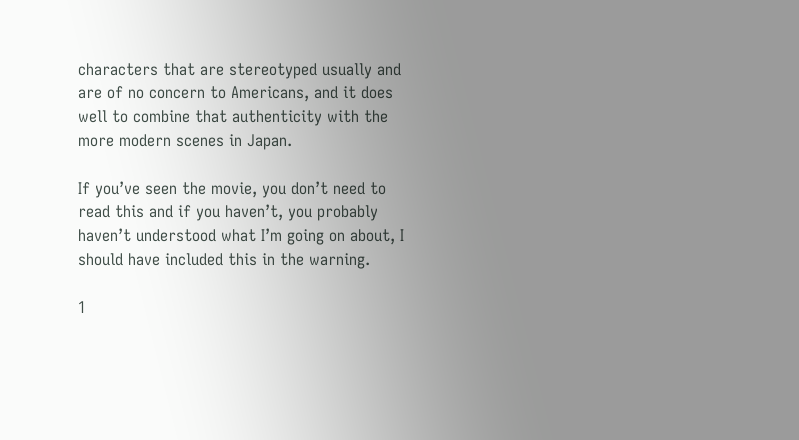characters that are stereotyped usually and are of no concern to Americans, and it does well to combine that authenticity with the more modern scenes in Japan.

If you’ve seen the movie, you don’t need to read this and if you haven’t, you probably haven’t understood what I’m going on about, I should have included this in the warning.

1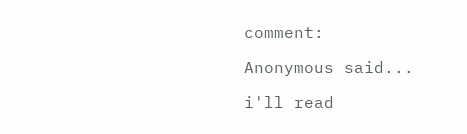comment:

Anonymous said...

i'll read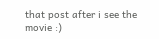that post after i see the movie :)